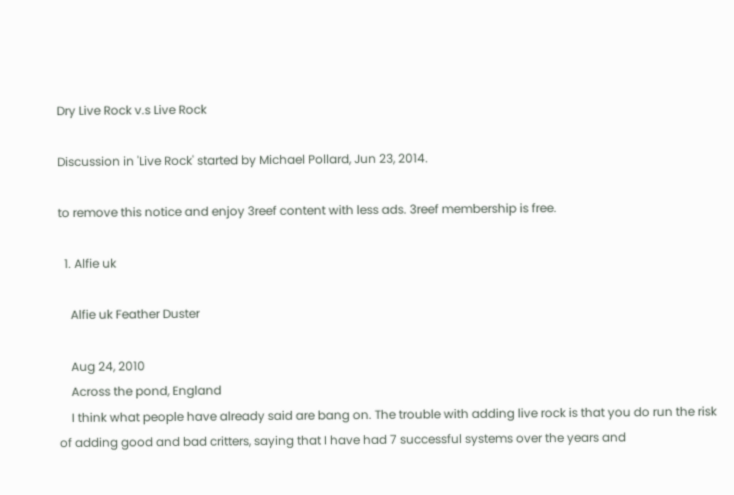Dry Live Rock v.s Live Rock

Discussion in 'Live Rock' started by Michael Pollard, Jun 23, 2014.

to remove this notice and enjoy 3reef content with less ads. 3reef membership is free.

  1. Alfie uk

    Alfie uk Feather Duster

    Aug 24, 2010
    Across the pond, England
    I think what people have already said are bang on. The trouble with adding live rock is that you do run the risk of adding good and bad critters, saying that I have had 7 successful systems over the years and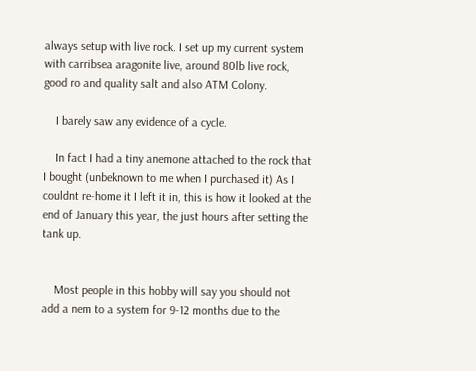always setup with live rock. I set up my current system with carribsea aragonite live, around 80lb live rock, good ro and quality salt and also ATM Colony.

    I barely saw any evidence of a cycle.

    In fact I had a tiny anemone attached to the rock that I bought (unbeknown to me when I purchased it) As I couldnt re-home it I left it in, this is how it looked at the end of January this year, the just hours after setting the tank up.


    Most people in this hobby will say you should not add a nem to a system for 9-12 months due to the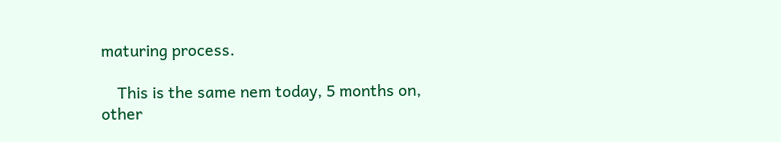maturing process.

    This is the same nem today, 5 months on, other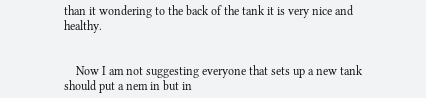than it wondering to the back of the tank it is very nice and healthy.


    Now I am not suggesting everyone that sets up a new tank should put a nem in but in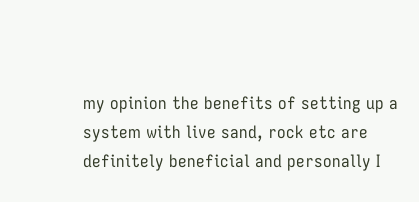my opinion the benefits of setting up a system with live sand, rock etc are definitely beneficial and personally I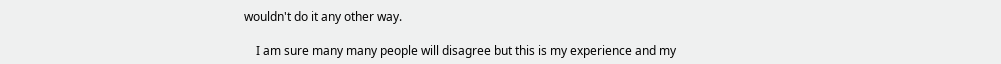wouldn't do it any other way.

    I am sure many many people will disagree but this is my experience and my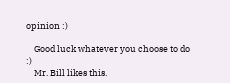opinion :)

    Good luck whatever you choose to do :)
    Mr. Bill likes this.